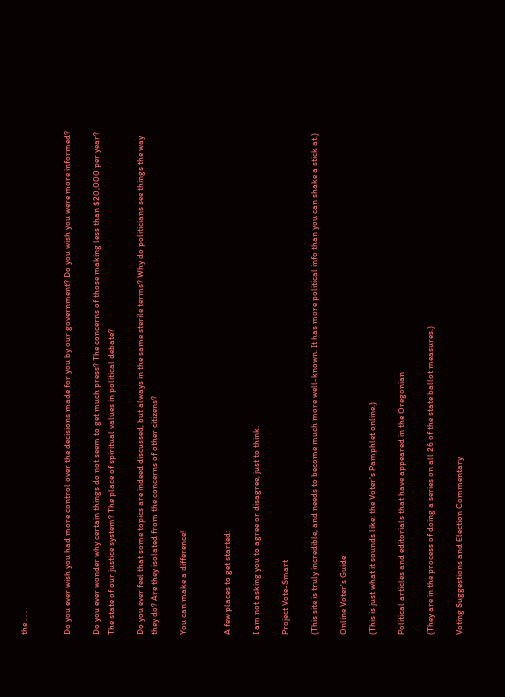the . . .


Do you ever wish you had more control over the decisions made for you by our government? Do you wish you were more informed?

Do you ever wonder why certain things do not seem to get much press? The concerns of those making less than $20,000 per year? The state of our justice system? The place of spiritual values in political debate?

Do you ever feel that some topics are indeed discussed, but always in the same sterile terms? Why do politicians see things the way they do? Are they isolated from the concerns of other citizens?

You can make a difference!


A few places to get started:

I am not asking you to agree or disagree, just to think.

Project Vote-Smart

(This site is truly incredible, and needs to become much more well-known. It has more political info than you can shake a stick at.)

Online Voter's Guide

(This is just what it sounds like: the Voter's Pamphlet online.)

Political articles and editorials that have appeared in the Oregonian

(They are in the process of doing a series on all 26 of the state ballot measures.)

Voting Suggestions and Election Commentary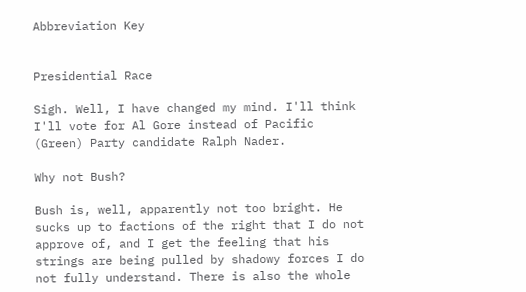Abbreviation Key


Presidential Race

Sigh. Well, I have changed my mind. I'll think I'll vote for Al Gore instead of Pacific (Green) Party candidate Ralph Nader.

Why not Bush?

Bush is, well, apparently not too bright. He sucks up to factions of the right that I do not approve of, and I get the feeling that his strings are being pulled by shadowy forces I do not fully understand. There is also the whole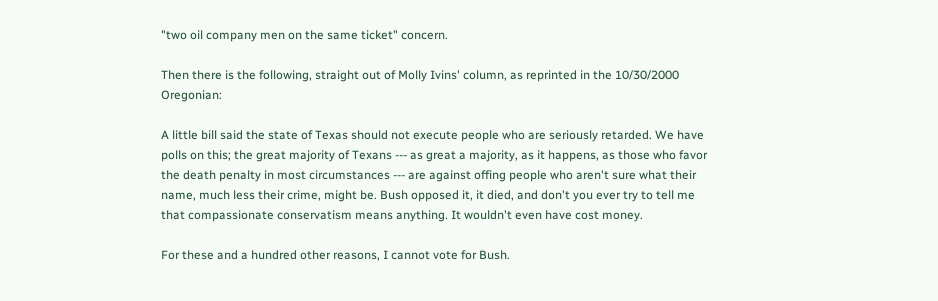"two oil company men on the same ticket" concern.

Then there is the following, straight out of Molly Ivins' column, as reprinted in the 10/30/2000 Oregonian:

A little bill said the state of Texas should not execute people who are seriously retarded. We have polls on this; the great majority of Texans --- as great a majority, as it happens, as those who favor the death penalty in most circumstances --- are against offing people who aren't sure what their name, much less their crime, might be. Bush opposed it, it died, and don't you ever try to tell me that compassionate conservatism means anything. It wouldn't even have cost money.

For these and a hundred other reasons, I cannot vote for Bush.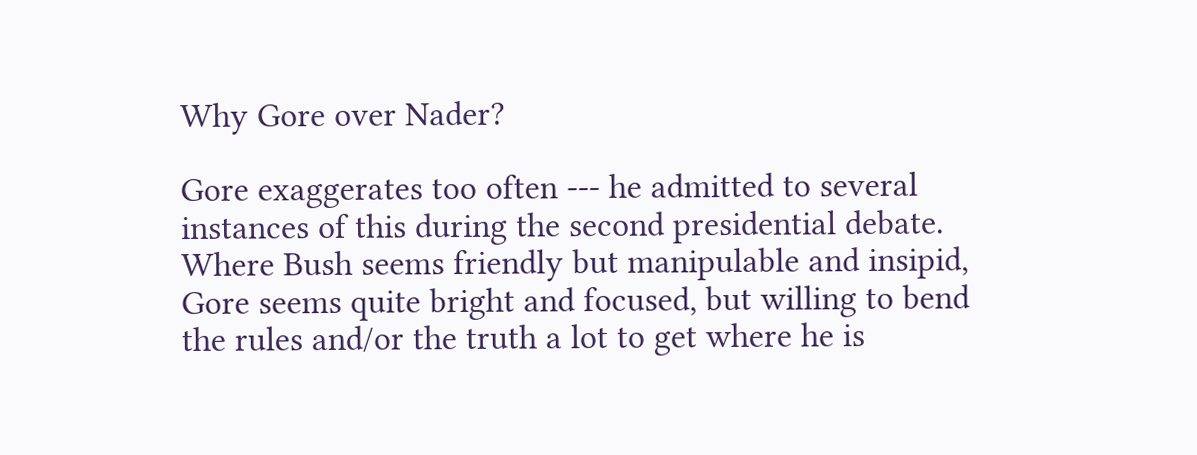Why Gore over Nader?

Gore exaggerates too often --- he admitted to several instances of this during the second presidential debate. Where Bush seems friendly but manipulable and insipid, Gore seems quite bright and focused, but willing to bend the rules and/or the truth a lot to get where he is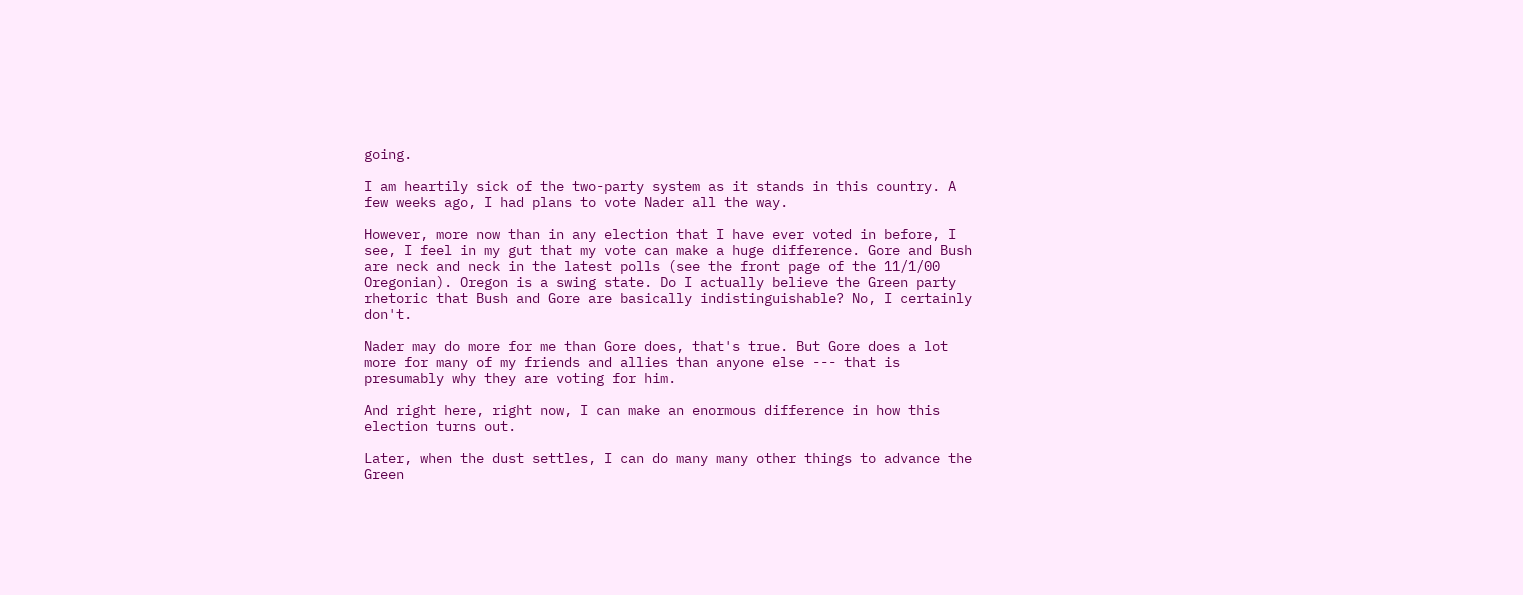going.

I am heartily sick of the two-party system as it stands in this country. A few weeks ago, I had plans to vote Nader all the way.

However, more now than in any election that I have ever voted in before, I see, I feel in my gut that my vote can make a huge difference. Gore and Bush are neck and neck in the latest polls (see the front page of the 11/1/00 Oregonian). Oregon is a swing state. Do I actually believe the Green party rhetoric that Bush and Gore are basically indistinguishable? No, I certainly don't.

Nader may do more for me than Gore does, that's true. But Gore does a lot more for many of my friends and allies than anyone else --- that is presumably why they are voting for him.

And right here, right now, I can make an enormous difference in how this election turns out.

Later, when the dust settles, I can do many many other things to advance the Green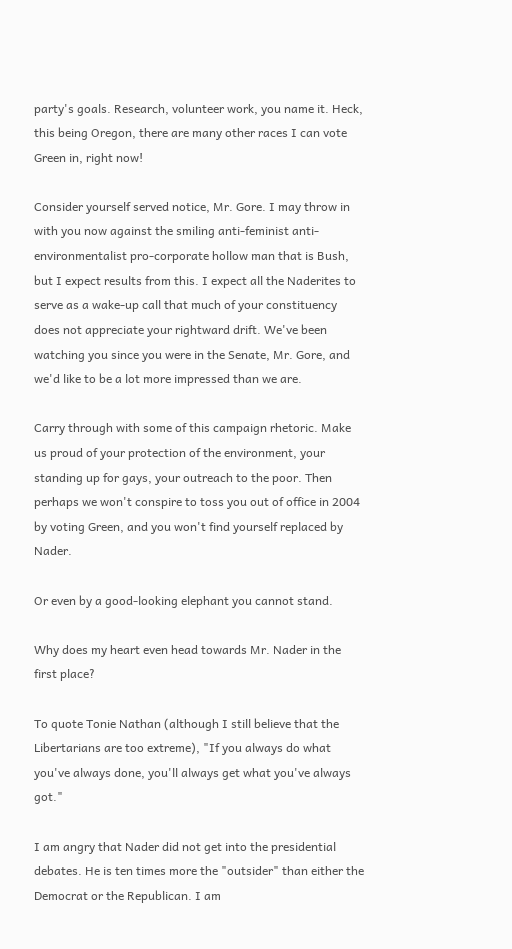party's goals. Research, volunteer work, you name it. Heck, this being Oregon, there are many other races I can vote Green in, right now!

Consider yourself served notice, Mr. Gore. I may throw in with you now against the smiling anti-feminist anti-environmentalist pro-corporate hollow man that is Bush, but I expect results from this. I expect all the Naderites to serve as a wake-up call that much of your constituency does not appreciate your rightward drift. We've been watching you since you were in the Senate, Mr. Gore, and we'd like to be a lot more impressed than we are.

Carry through with some of this campaign rhetoric. Make us proud of your protection of the environment, your standing up for gays, your outreach to the poor. Then perhaps we won't conspire to toss you out of office in 2004 by voting Green, and you won't find yourself replaced by Nader.

Or even by a good-looking elephant you cannot stand.

Why does my heart even head towards Mr. Nader in the first place?

To quote Tonie Nathan (although I still believe that the Libertarians are too extreme), "If you always do what you've always done, you'll always get what you've always got."

I am angry that Nader did not get into the presidential debates. He is ten times more the "outsider" than either the Democrat or the Republican. I am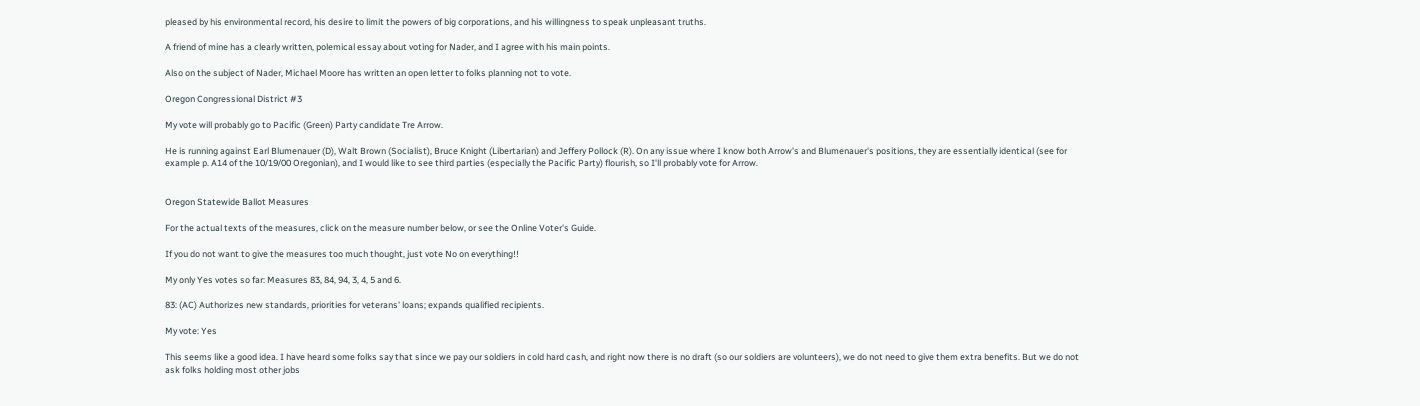pleased by his environmental record, his desire to limit the powers of big corporations, and his willingness to speak unpleasant truths.

A friend of mine has a clearly written, polemical essay about voting for Nader, and I agree with his main points.

Also on the subject of Nader, Michael Moore has written an open letter to folks planning not to vote.

Oregon Congressional District #3

My vote will probably go to Pacific (Green) Party candidate Tre Arrow.

He is running against Earl Blumenauer (D), Walt Brown (Socialist), Bruce Knight (Libertarian) and Jeffery Pollock (R). On any issue where I know both Arrow's and Blumenauer's positions, they are essentially identical (see for example p. A14 of the 10/19/00 Oregonian), and I would like to see third parties (especially the Pacific Party) flourish, so I'll probably vote for Arrow.


Oregon Statewide Ballot Measures

For the actual texts of the measures, click on the measure number below, or see the Online Voter's Guide.

If you do not want to give the measures too much thought, just vote No on everything!!

My only Yes votes so far: Measures 83, 84, 94, 3, 4, 5 and 6.

83: (AC) Authorizes new standards, priorities for veterans' loans; expands qualified recipients.

My vote: Yes

This seems like a good idea. I have heard some folks say that since we pay our soldiers in cold hard cash, and right now there is no draft (so our soldiers are volunteers), we do not need to give them extra benefits. But we do not ask folks holding most other jobs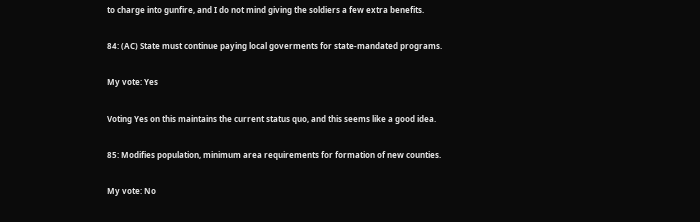to charge into gunfire, and I do not mind giving the soldiers a few extra benefits.

84: (AC) State must continue paying local goverments for state-mandated programs.

My vote: Yes

Voting Yes on this maintains the current status quo, and this seems like a good idea.

85: Modifies population, minimum area requirements for formation of new counties.

My vote: No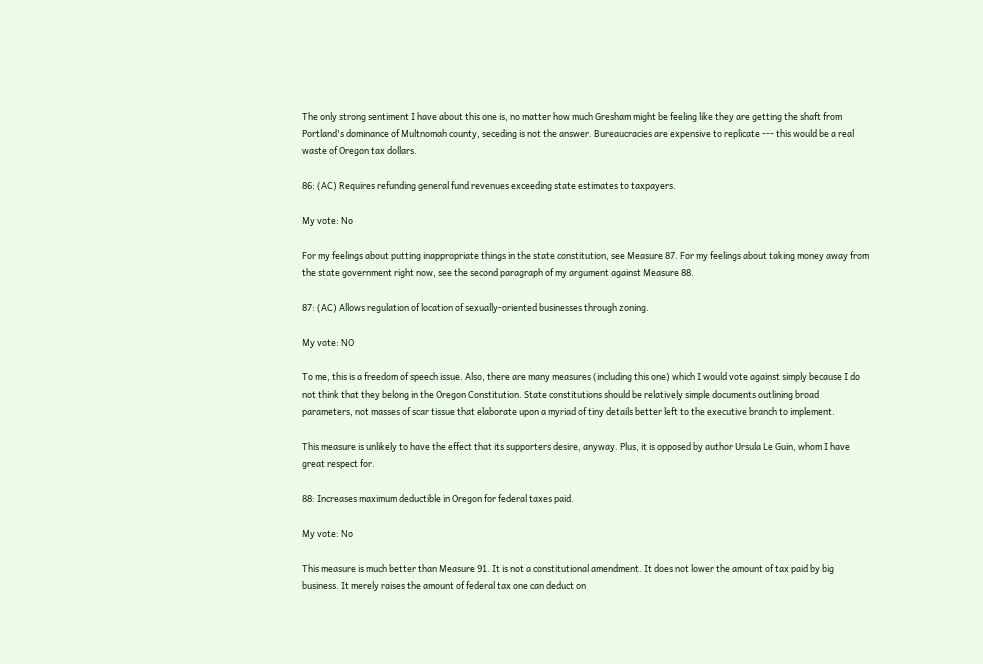The only strong sentiment I have about this one is, no matter how much Gresham might be feeling like they are getting the shaft from Portland's dominance of Multnomah county, seceding is not the answer. Bureaucracies are expensive to replicate --- this would be a real waste of Oregon tax dollars.

86: (AC) Requires refunding general fund revenues exceeding state estimates to taxpayers.

My vote: No

For my feelings about putting inappropriate things in the state constitution, see Measure 87. For my feelings about taking money away from the state government right now, see the second paragraph of my argument against Measure 88.

87: (AC) Allows regulation of location of sexually-oriented businesses through zoning.

My vote: NO

To me, this is a freedom of speech issue. Also, there are many measures (including this one) which I would vote against simply because I do not think that they belong in the Oregon Constitution. State constitutions should be relatively simple documents outlining broad parameters, not masses of scar tissue that elaborate upon a myriad of tiny details better left to the executive branch to implement.

This measure is unlikely to have the effect that its supporters desire, anyway. Plus, it is opposed by author Ursula Le Guin, whom I have great respect for.

88: Increases maximum deductible in Oregon for federal taxes paid.

My vote: No

This measure is much better than Measure 91. It is not a constitutional amendment. It does not lower the amount of tax paid by big business. It merely raises the amount of federal tax one can deduct on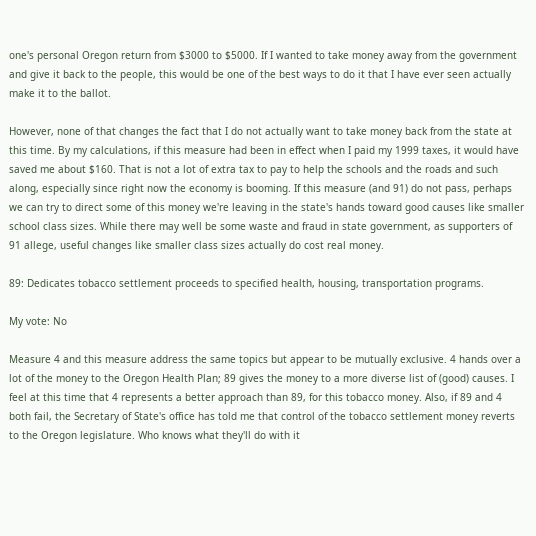one's personal Oregon return from $3000 to $5000. If I wanted to take money away from the government and give it back to the people, this would be one of the best ways to do it that I have ever seen actually make it to the ballot.

However, none of that changes the fact that I do not actually want to take money back from the state at this time. By my calculations, if this measure had been in effect when I paid my 1999 taxes, it would have saved me about $160. That is not a lot of extra tax to pay to help the schools and the roads and such along, especially since right now the economy is booming. If this measure (and 91) do not pass, perhaps we can try to direct some of this money we're leaving in the state's hands toward good causes like smaller school class sizes. While there may well be some waste and fraud in state government, as supporters of 91 allege, useful changes like smaller class sizes actually do cost real money.

89: Dedicates tobacco settlement proceeds to specified health, housing, transportation programs.

My vote: No

Measure 4 and this measure address the same topics but appear to be mutually exclusive. 4 hands over a lot of the money to the Oregon Health Plan; 89 gives the money to a more diverse list of (good) causes. I feel at this time that 4 represents a better approach than 89, for this tobacco money. Also, if 89 and 4 both fail, the Secretary of State's office has told me that control of the tobacco settlement money reverts to the Oregon legislature. Who knows what they'll do with it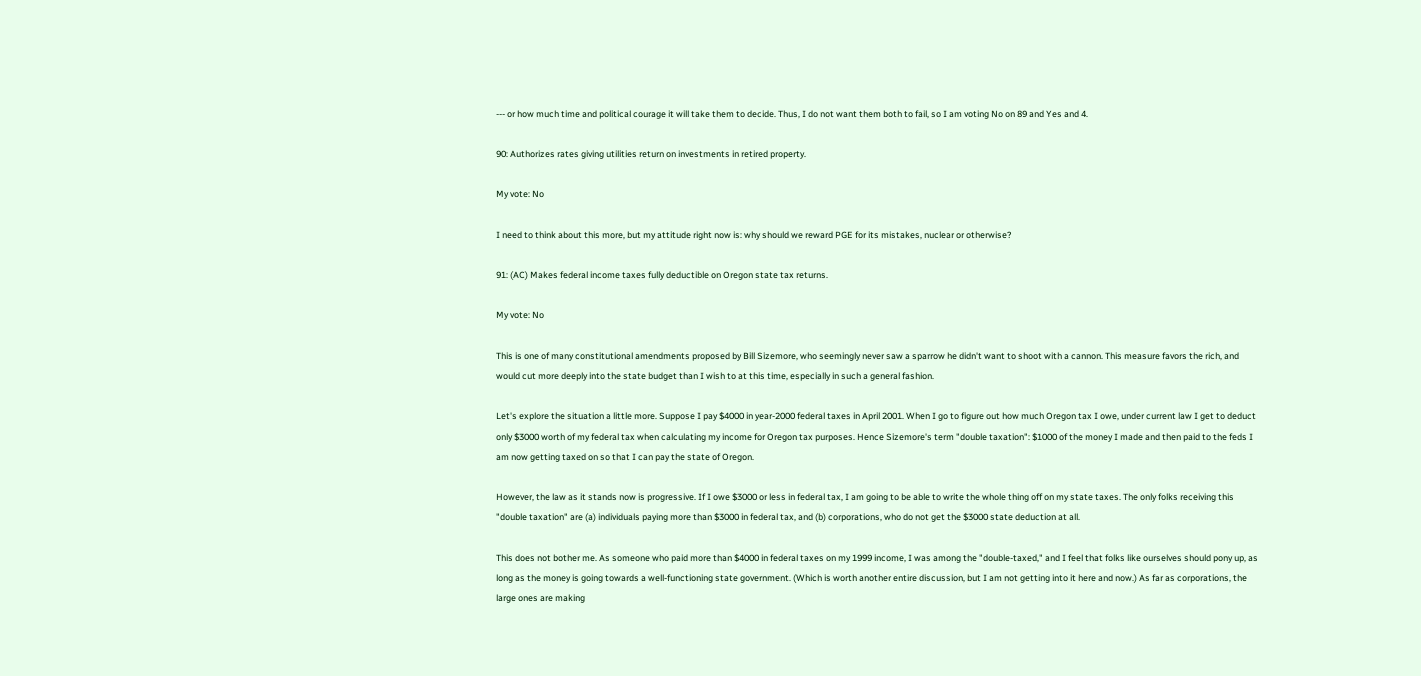--- or how much time and political courage it will take them to decide. Thus, I do not want them both to fail, so I am voting No on 89 and Yes and 4.

90: Authorizes rates giving utilities return on investments in retired property.

My vote: No

I need to think about this more, but my attitude right now is: why should we reward PGE for its mistakes, nuclear or otherwise?

91: (AC) Makes federal income taxes fully deductible on Oregon state tax returns.

My vote: No

This is one of many constitutional amendments proposed by Bill Sizemore, who seemingly never saw a sparrow he didn't want to shoot with a cannon. This measure favors the rich, and would cut more deeply into the state budget than I wish to at this time, especially in such a general fashion.

Let's explore the situation a little more. Suppose I pay $4000 in year-2000 federal taxes in April 2001. When I go to figure out how much Oregon tax I owe, under current law I get to deduct only $3000 worth of my federal tax when calculating my income for Oregon tax purposes. Hence Sizemore's term "double taxation": $1000 of the money I made and then paid to the feds I am now getting taxed on so that I can pay the state of Oregon.

However, the law as it stands now is progressive. If I owe $3000 or less in federal tax, I am going to be able to write the whole thing off on my state taxes. The only folks receiving this "double taxation" are (a) individuals paying more than $3000 in federal tax, and (b) corporations, who do not get the $3000 state deduction at all.

This does not bother me. As someone who paid more than $4000 in federal taxes on my 1999 income, I was among the "double-taxed," and I feel that folks like ourselves should pony up, as long as the money is going towards a well-functioning state government. (Which is worth another entire discussion, but I am not getting into it here and now.) As far as corporations, the large ones are making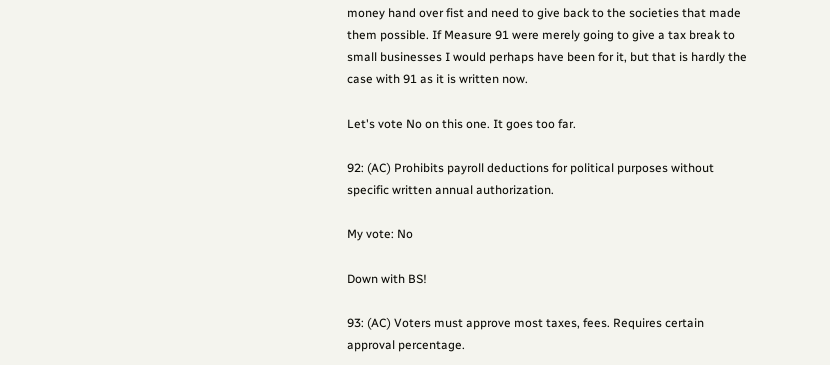money hand over fist and need to give back to the societies that made them possible. If Measure 91 were merely going to give a tax break to small businesses I would perhaps have been for it, but that is hardly the case with 91 as it is written now.

Let's vote No on this one. It goes too far.

92: (AC) Prohibits payroll deductions for political purposes without specific written annual authorization.

My vote: No

Down with BS!

93: (AC) Voters must approve most taxes, fees. Requires certain approval percentage.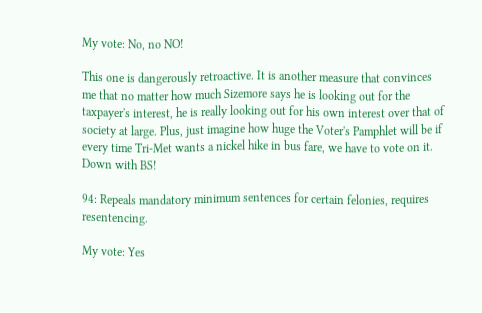My vote: No, no NO!

This one is dangerously retroactive. It is another measure that convinces me that no matter how much Sizemore says he is looking out for the taxpayer's interest, he is really looking out for his own interest over that of society at large. Plus, just imagine how huge the Voter's Pamphlet will be if every time Tri-Met wants a nickel hike in bus fare, we have to vote on it. Down with BS!

94: Repeals mandatory minimum sentences for certain felonies, requires resentencing.

My vote: Yes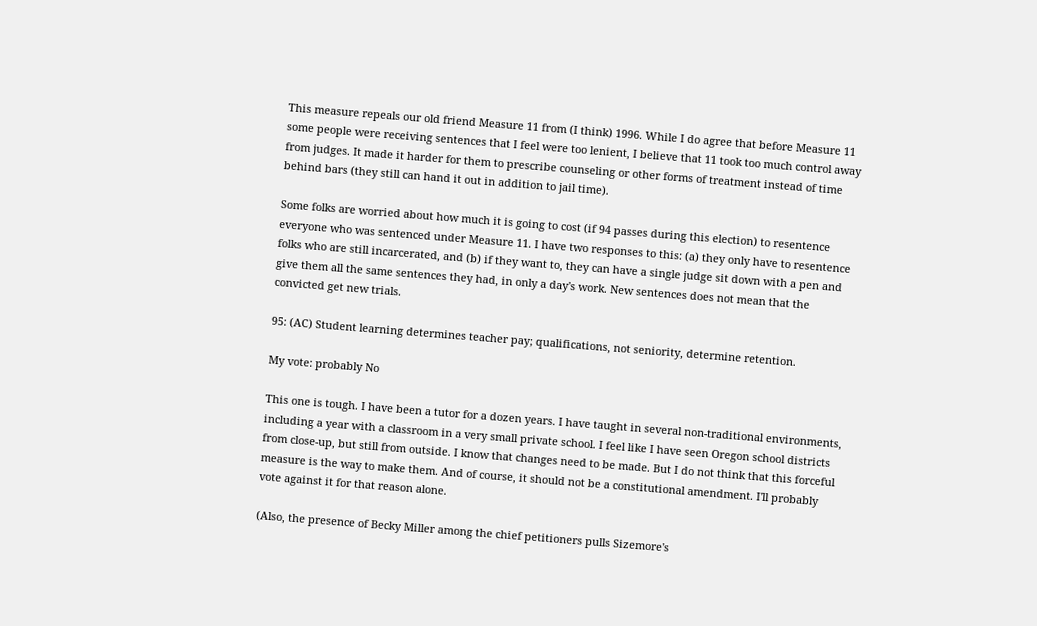This measure repeals our old friend Measure 11 from (I think) 1996. While I do agree that before Measure 11 some people were receiving sentences that I feel were too lenient, I believe that 11 took too much control away from judges. It made it harder for them to prescribe counseling or other forms of treatment instead of time behind bars (they still can hand it out in addition to jail time).

Some folks are worried about how much it is going to cost (if 94 passes during this election) to resentence everyone who was sentenced under Measure 11. I have two responses to this: (a) they only have to resentence folks who are still incarcerated, and (b) if they want to, they can have a single judge sit down with a pen and give them all the same sentences they had, in only a day's work. New sentences does not mean that the convicted get new trials.

95: (AC) Student learning determines teacher pay; qualifications, not seniority, determine retention.

My vote: probably No

This one is tough. I have been a tutor for a dozen years. I have taught in several non-traditional environments, including a year with a classroom in a very small private school. I feel like I have seen Oregon school districts from close-up, but still from outside. I know that changes need to be made. But I do not think that this forceful measure is the way to make them. And of course, it should not be a constitutional amendment. I'll probably vote against it for that reason alone.

(Also, the presence of Becky Miller among the chief petitioners pulls Sizemore's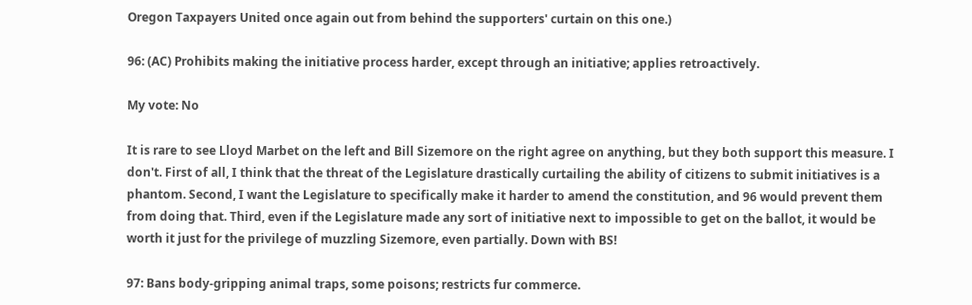Oregon Taxpayers United once again out from behind the supporters' curtain on this one.)

96: (AC) Prohibits making the initiative process harder, except through an initiative; applies retroactively.

My vote: No

It is rare to see Lloyd Marbet on the left and Bill Sizemore on the right agree on anything, but they both support this measure. I don't. First of all, I think that the threat of the Legislature drastically curtailing the ability of citizens to submit initiatives is a phantom. Second, I want the Legislature to specifically make it harder to amend the constitution, and 96 would prevent them from doing that. Third, even if the Legislature made any sort of initiative next to impossible to get on the ballot, it would be worth it just for the privilege of muzzling Sizemore, even partially. Down with BS!

97: Bans body-gripping animal traps, some poisons; restricts fur commerce.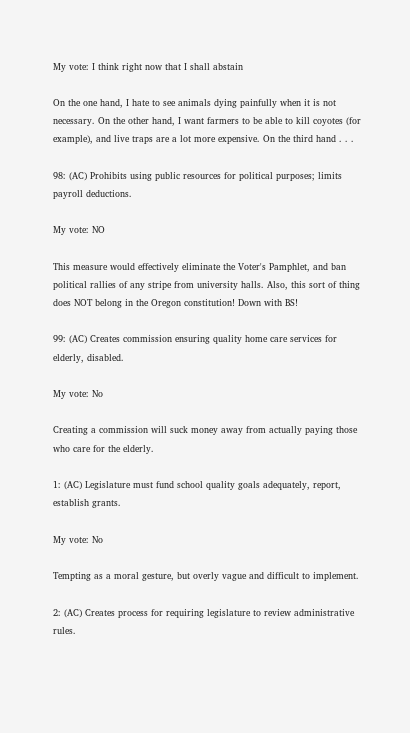My vote: I think right now that I shall abstain

On the one hand, I hate to see animals dying painfully when it is not necessary. On the other hand, I want farmers to be able to kill coyotes (for example), and live traps are a lot more expensive. On the third hand . . .

98: (AC) Prohibits using public resources for political purposes; limits payroll deductions.

My vote: NO

This measure would effectively eliminate the Voter's Pamphlet, and ban political rallies of any stripe from university halls. Also, this sort of thing does NOT belong in the Oregon constitution! Down with BS!

99: (AC) Creates commission ensuring quality home care services for elderly, disabled.

My vote: No

Creating a commission will suck money away from actually paying those who care for the elderly.

1: (AC) Legislature must fund school quality goals adequately, report, establish grants.

My vote: No

Tempting as a moral gesture, but overly vague and difficult to implement.

2: (AC) Creates process for requiring legislature to review administrative rules.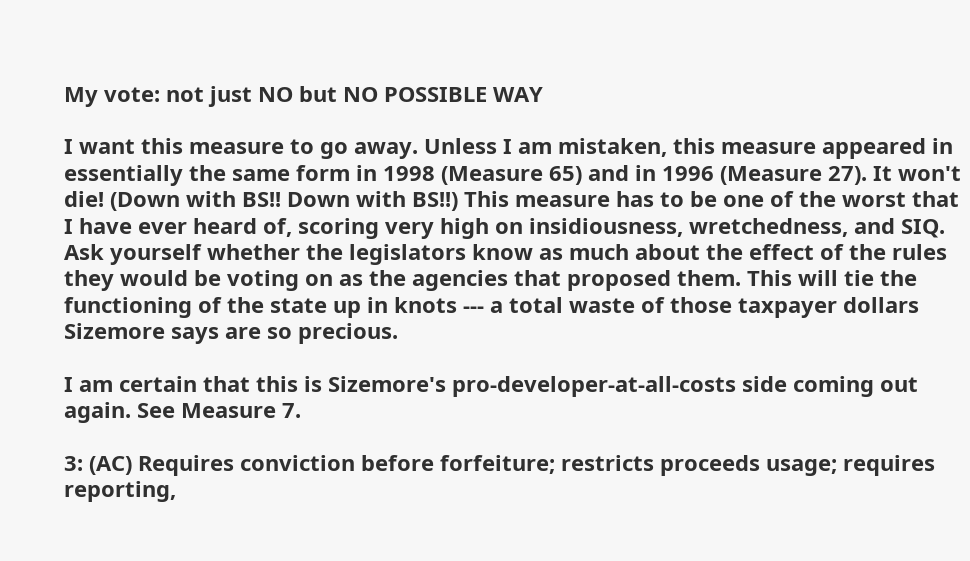My vote: not just NO but NO POSSIBLE WAY

I want this measure to go away. Unless I am mistaken, this measure appeared in essentially the same form in 1998 (Measure 65) and in 1996 (Measure 27). It won't die! (Down with BS!! Down with BS!!) This measure has to be one of the worst that I have ever heard of, scoring very high on insidiousness, wretchedness, and SIQ. Ask yourself whether the legislators know as much about the effect of the rules they would be voting on as the agencies that proposed them. This will tie the functioning of the state up in knots --- a total waste of those taxpayer dollars Sizemore says are so precious.

I am certain that this is Sizemore's pro-developer-at-all-costs side coming out again. See Measure 7.

3: (AC) Requires conviction before forfeiture; restricts proceeds usage; requires reporting,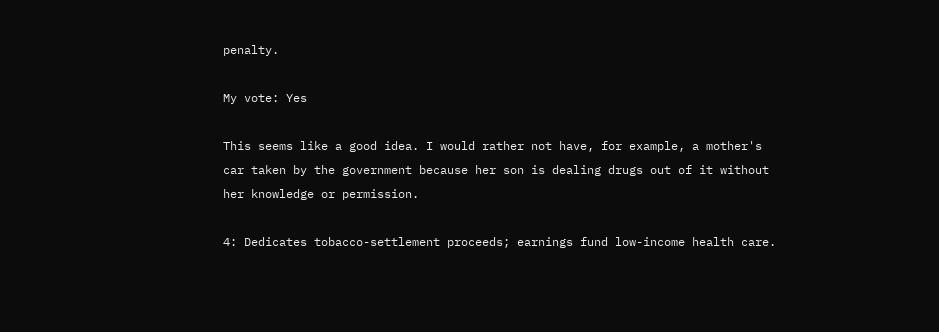penalty.

My vote: Yes

This seems like a good idea. I would rather not have, for example, a mother's car taken by the government because her son is dealing drugs out of it without her knowledge or permission.

4: Dedicates tobacco-settlement proceeds; earnings fund low-income health care.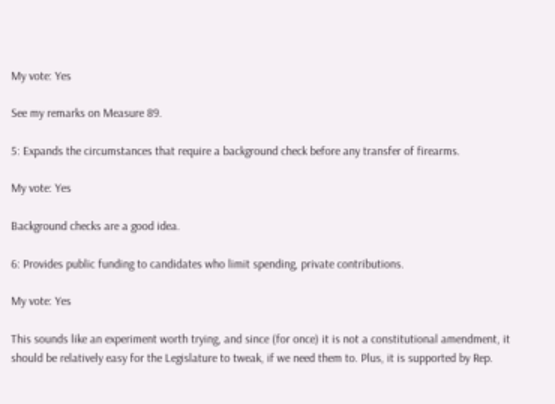My vote: Yes

See my remarks on Measure 89.

5: Expands the circumstances that require a background check before any transfer of firearms.

My vote: Yes

Background checks are a good idea.

6: Provides public funding to candidates who limit spending, private contributions.

My vote: Yes

This sounds like an experiment worth trying, and since (for once) it is not a constitutional amendment, it should be relatively easy for the Legislature to tweak, if we need them to. Plus, it is supported by Rep.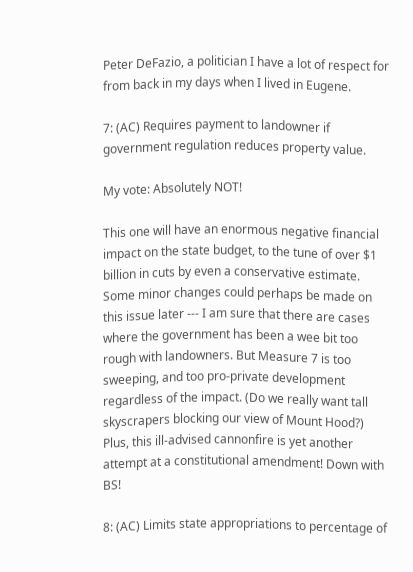Peter DeFazio, a politician I have a lot of respect for from back in my days when I lived in Eugene.

7: (AC) Requires payment to landowner if government regulation reduces property value.

My vote: Absolutely NOT!

This one will have an enormous negative financial impact on the state budget, to the tune of over $1 billion in cuts by even a conservative estimate. Some minor changes could perhaps be made on this issue later --- I am sure that there are cases where the government has been a wee bit too rough with landowners. But Measure 7 is too sweeping, and too pro-private development regardless of the impact. (Do we really want tall skyscrapers blocking our view of Mount Hood?) Plus, this ill-advised cannonfire is yet another attempt at a constitutional amendment! Down with BS!

8: (AC) Limits state appropriations to percentage of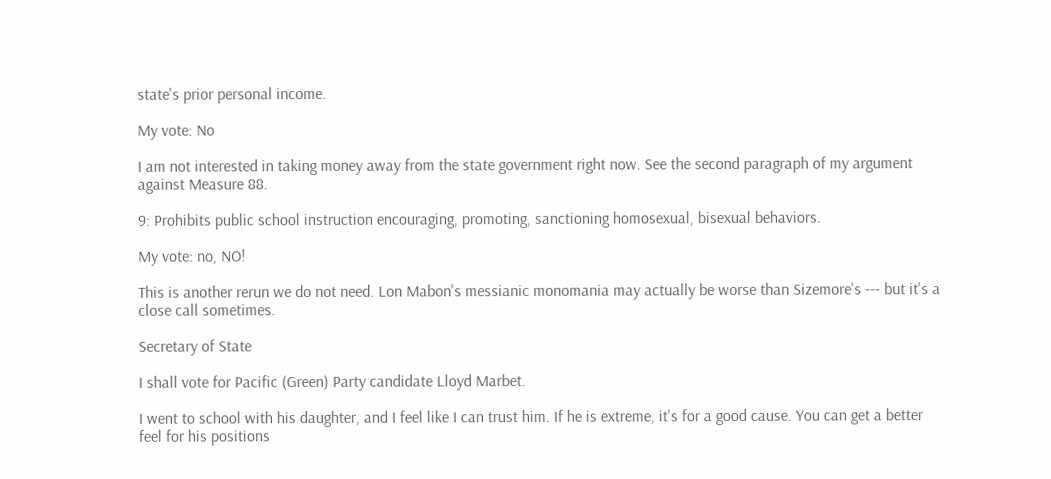state's prior personal income.

My vote: No

I am not interested in taking money away from the state government right now. See the second paragraph of my argument against Measure 88.

9: Prohibits public school instruction encouraging, promoting, sanctioning homosexual, bisexual behaviors.

My vote: no, NO!

This is another rerun we do not need. Lon Mabon's messianic monomania may actually be worse than Sizemore's --- but it's a close call sometimes.

Secretary of State

I shall vote for Pacific (Green) Party candidate Lloyd Marbet.

I went to school with his daughter, and I feel like I can trust him. If he is extreme, it's for a good cause. You can get a better feel for his positions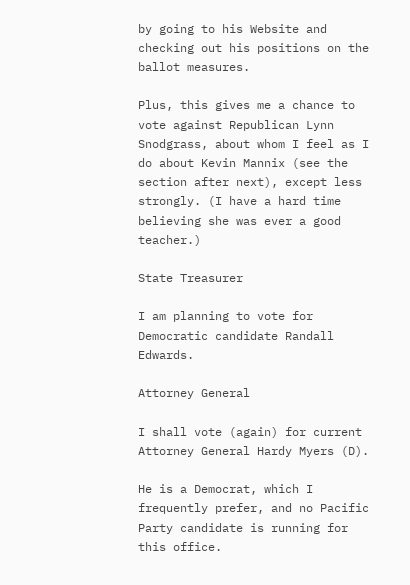by going to his Website and checking out his positions on the ballot measures.

Plus, this gives me a chance to vote against Republican Lynn Snodgrass, about whom I feel as I do about Kevin Mannix (see the section after next), except less strongly. (I have a hard time believing she was ever a good teacher.)

State Treasurer

I am planning to vote for Democratic candidate Randall Edwards.

Attorney General

I shall vote (again) for current Attorney General Hardy Myers (D).

He is a Democrat, which I frequently prefer, and no Pacific Party candidate is running for this office.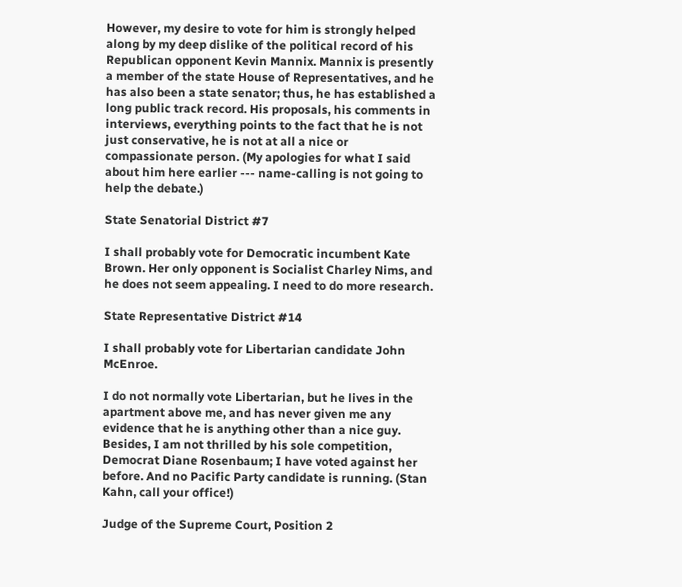However, my desire to vote for him is strongly helped along by my deep dislike of the political record of his Republican opponent Kevin Mannix. Mannix is presently a member of the state House of Representatives, and he has also been a state senator; thus, he has established a long public track record. His proposals, his comments in interviews, everything points to the fact that he is not just conservative, he is not at all a nice or compassionate person. (My apologies for what I said about him here earlier --- name-calling is not going to help the debate.)

State Senatorial District #7

I shall probably vote for Democratic incumbent Kate Brown. Her only opponent is Socialist Charley Nims, and he does not seem appealing. I need to do more research.

State Representative District #14

I shall probably vote for Libertarian candidate John McEnroe.

I do not normally vote Libertarian, but he lives in the apartment above me, and has never given me any evidence that he is anything other than a nice guy. Besides, I am not thrilled by his sole competition, Democrat Diane Rosenbaum; I have voted against her before. And no Pacific Party candidate is running. (Stan Kahn, call your office!)

Judge of the Supreme Court, Position 2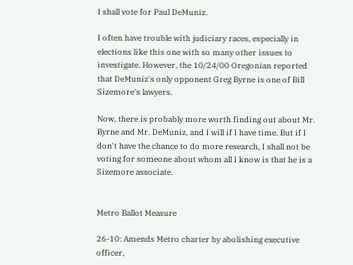I shall vote for Paul DeMuniz.

I often have trouble with judiciary races, especially in elections like this one with so many other issues to investigate. However, the 10/24/00 Oregonian reported that DeMuniz's only opponent Greg Byrne is one of Bill Sizemore's lawyers.

Now, there is probably more worth finding out about Mr. Byrne and Mr. DeMuniz, and I will if I have time. But if I don't have the chance to do more research, I shall not be voting for someone about whom all I know is that he is a Sizemore associate.


Metro Ballot Measure

26-10: Amends Metro charter by abolishing executive officer,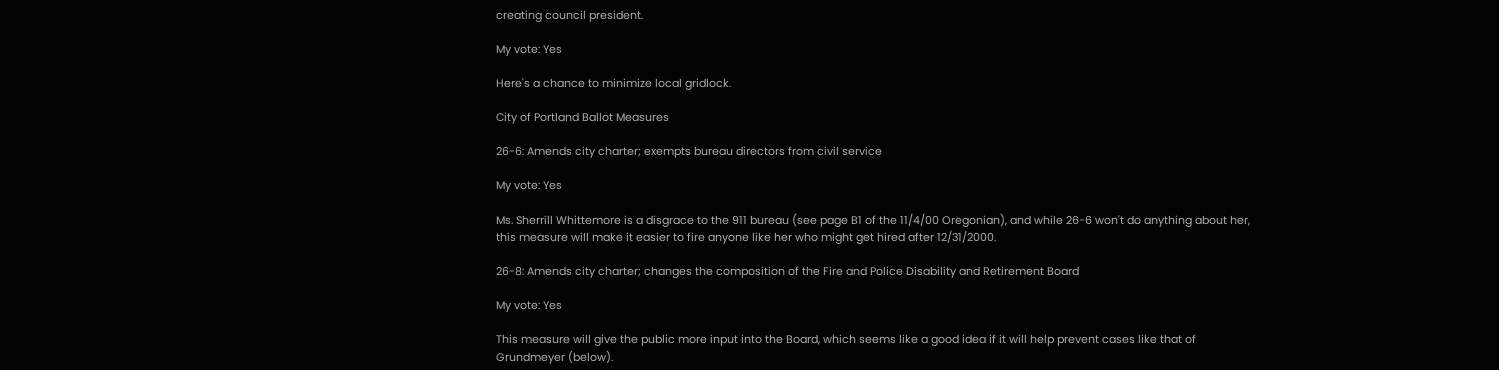creating council president.

My vote: Yes

Here's a chance to minimize local gridlock.

City of Portland Ballot Measures

26-6: Amends city charter; exempts bureau directors from civil service

My vote: Yes

Ms. Sherrill Whittemore is a disgrace to the 911 bureau (see page B1 of the 11/4/00 Oregonian), and while 26-6 won't do anything about her, this measure will make it easier to fire anyone like her who might get hired after 12/31/2000.

26-8: Amends city charter; changes the composition of the Fire and Police Disability and Retirement Board

My vote: Yes

This measure will give the public more input into the Board, which seems like a good idea if it will help prevent cases like that of Grundmeyer (below).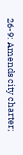26-9: Amends city charter;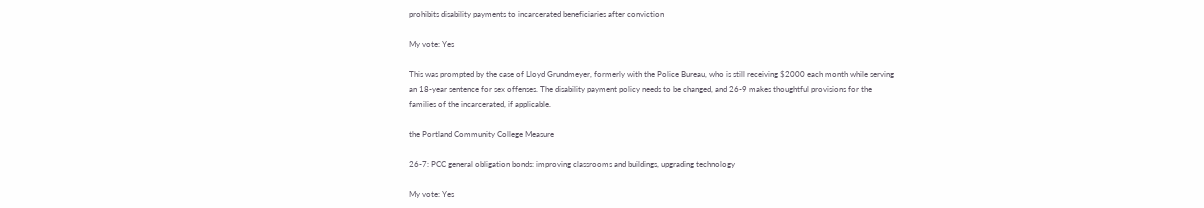prohibits disability payments to incarcerated beneficiaries after conviction

My vote: Yes

This was prompted by the case of Lloyd Grundmeyer, formerly with the Police Bureau, who is still receiving $2000 each month while serving an 18-year sentence for sex offenses. The disability payment policy needs to be changed, and 26-9 makes thoughtful provisions for the families of the incarcerated, if applicable.

the Portland Community College Measure

26-7: PCC general obligation bonds: improving classrooms and buildings, upgrading technology

My vote: Yes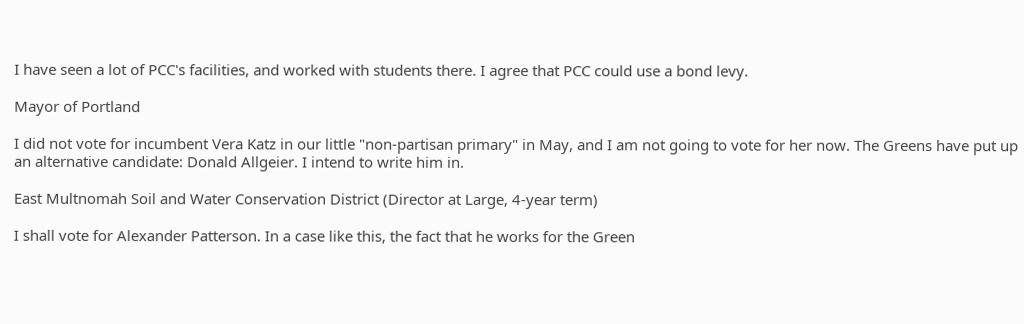I have seen a lot of PCC's facilities, and worked with students there. I agree that PCC could use a bond levy.

Mayor of Portland

I did not vote for incumbent Vera Katz in our little "non-partisan primary" in May, and I am not going to vote for her now. The Greens have put up an alternative candidate: Donald Allgeier. I intend to write him in.

East Multnomah Soil and Water Conservation District (Director at Large, 4-year term)

I shall vote for Alexander Patterson. In a case like this, the fact that he works for the Green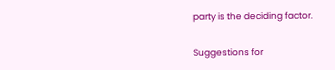party is the deciding factor.

Suggestions for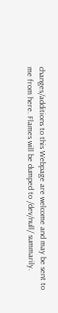changes/additions to this Webpage are welcome and may be sent to me from here. Flames will be dumped to /dev/null/ summarily.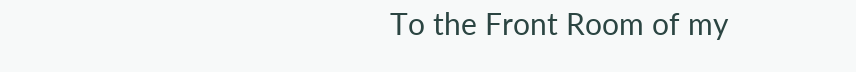To the Front Room of my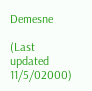Demesne

(Last updated 11/5/02000)